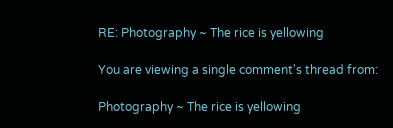RE: Photography ~ The rice is yellowing

You are viewing a single comment's thread from:

Photography ~ The rice is yellowing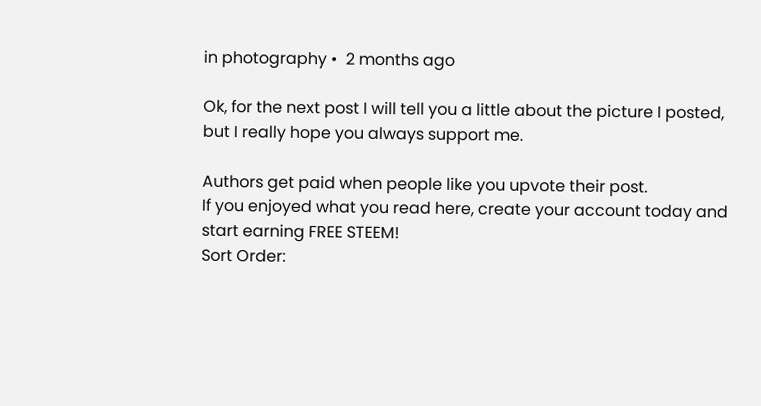in photography •  2 months ago

Ok, for the next post I will tell you a little about the picture I posted, but I really hope you always support me.

Authors get paid when people like you upvote their post.
If you enjoyed what you read here, create your account today and start earning FREE STEEM!
Sort Order: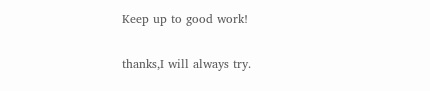Keep up to good work!


thanks,I will always try.